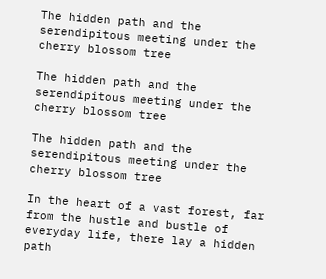The hidden path and the serendipitous meeting under the cherry blossom tree

The hidden path and the serendipitous meeting under the cherry blossom tree

The hidden path and the serendipitous meeting under the cherry blossom tree

In the heart of a vast forest, far from the hustle and bustle of everyday life, there lay a hidden path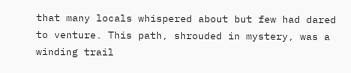that many locals whispered about but few had dared to venture. This path, shrouded in mystery, was a winding trail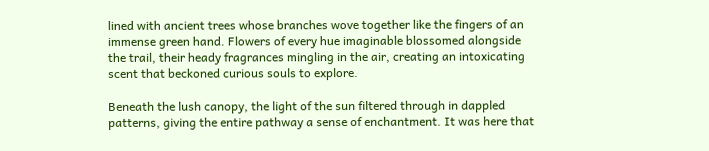lined with ancient trees whose branches wove together like the fingers of an immense green hand. Flowers of every hue imaginable blossomed alongside the trail, their heady fragrances mingling in the air, creating an intoxicating scent that beckoned curious souls to explore.

Beneath the lush canopy, the light of the sun filtered through in dappled patterns, giving the entire pathway a sense of enchantment. It was here that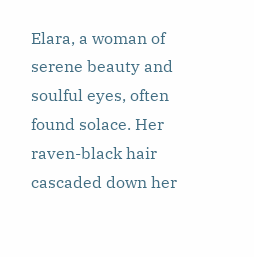Elara, a woman of serene beauty and soulful eyes, often found solace. Her raven-black hair cascaded down her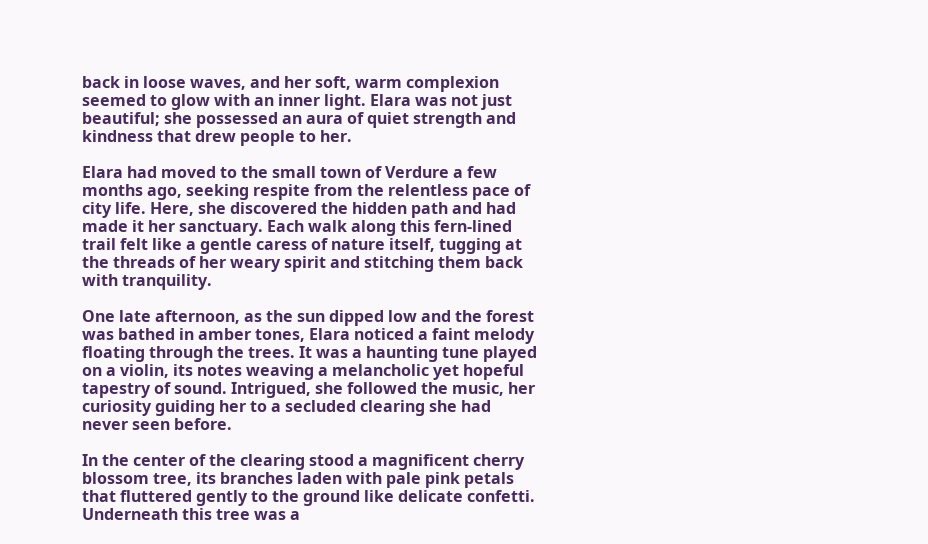back in loose waves, and her soft, warm complexion seemed to glow with an inner light. Elara was not just beautiful; she possessed an aura of quiet strength and kindness that drew people to her.

Elara had moved to the small town of Verdure a few months ago, seeking respite from the relentless pace of city life. Here, she discovered the hidden path and had made it her sanctuary. Each walk along this fern-lined trail felt like a gentle caress of nature itself, tugging at the threads of her weary spirit and stitching them back with tranquility.

One late afternoon, as the sun dipped low and the forest was bathed in amber tones, Elara noticed a faint melody floating through the trees. It was a haunting tune played on a violin, its notes weaving a melancholic yet hopeful tapestry of sound. Intrigued, she followed the music, her curiosity guiding her to a secluded clearing she had never seen before.

In the center of the clearing stood a magnificent cherry blossom tree, its branches laden with pale pink petals that fluttered gently to the ground like delicate confetti. Underneath this tree was a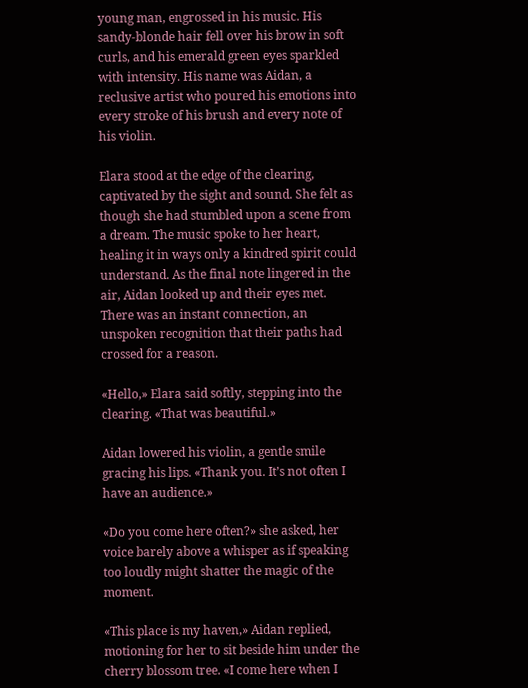young man, engrossed in his music. His sandy-blonde hair fell over his brow in soft curls, and his emerald green eyes sparkled with intensity. His name was Aidan, a reclusive artist who poured his emotions into every stroke of his brush and every note of his violin.

Elara stood at the edge of the clearing, captivated by the sight and sound. She felt as though she had stumbled upon a scene from a dream. The music spoke to her heart, healing it in ways only a kindred spirit could understand. As the final note lingered in the air, Aidan looked up and their eyes met. There was an instant connection, an unspoken recognition that their paths had crossed for a reason.

«Hello,» Elara said softly, stepping into the clearing. «That was beautiful.»

Aidan lowered his violin, a gentle smile gracing his lips. «Thank you. It’s not often I have an audience.»

«Do you come here often?» she asked, her voice barely above a whisper as if speaking too loudly might shatter the magic of the moment.

«This place is my haven,» Aidan replied, motioning for her to sit beside him under the cherry blossom tree. «I come here when I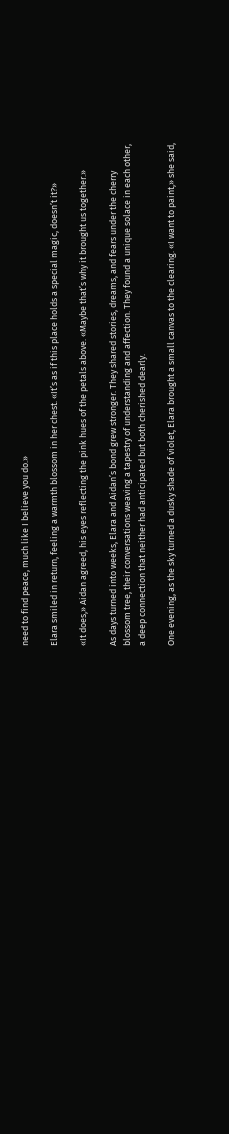need to find peace, much like I believe you do.»

Elara smiled in return, feeling a warmth blossom in her chest. «It’s as if this place holds a special magic, doesn’t it?»

«It does,» Aidan agreed, his eyes reflecting the pink hues of the petals above. «Maybe that’s why it brought us together.»

As days turned into weeks, Elara and Aidan’s bond grew stronger. They shared stories, dreams, and fears under the cherry blossom tree, their conversations weaving a tapestry of understanding and affection. They found a unique solace in each other, a deep connection that neither had anticipated but both cherished dearly.

One evening, as the sky turned a dusky shade of violet, Elara brought a small canvas to the clearing. «I want to paint,» she said,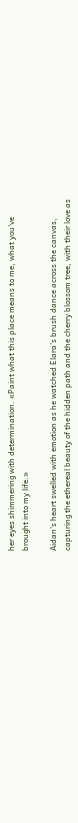her eyes shimmering with determination. «Paint what this place means to me, what you’ve brought into my life.»

Aidan’s heart swelled with emotion as he watched Elara’s brush dance across the canvas, capturing the ethereal beauty of the hidden path and the cherry blossom tree, with their love as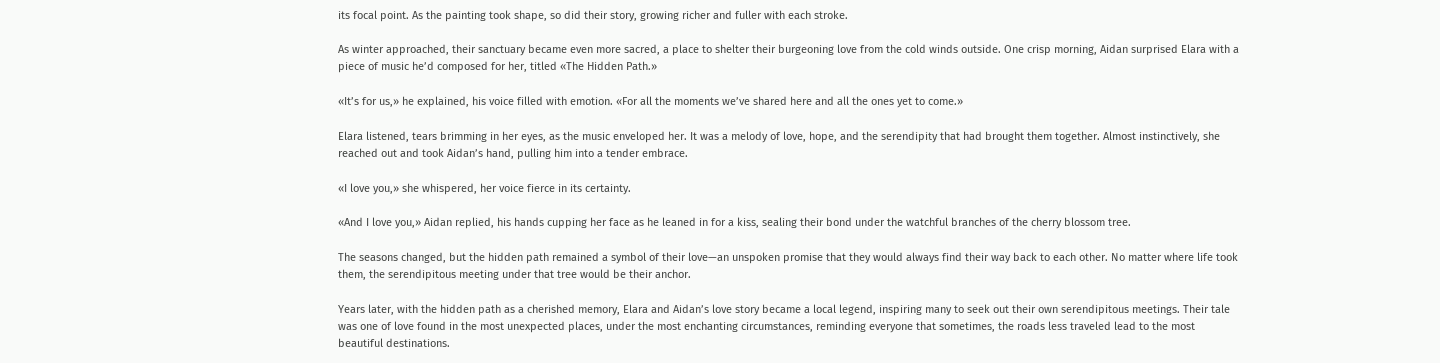its focal point. As the painting took shape, so did their story, growing richer and fuller with each stroke.

As winter approached, their sanctuary became even more sacred, a place to shelter their burgeoning love from the cold winds outside. One crisp morning, Aidan surprised Elara with a piece of music he’d composed for her, titled «The Hidden Path.»

«It’s for us,» he explained, his voice filled with emotion. «For all the moments we’ve shared here and all the ones yet to come.»

Elara listened, tears brimming in her eyes, as the music enveloped her. It was a melody of love, hope, and the serendipity that had brought them together. Almost instinctively, she reached out and took Aidan’s hand, pulling him into a tender embrace.

«I love you,» she whispered, her voice fierce in its certainty.

«And I love you,» Aidan replied, his hands cupping her face as he leaned in for a kiss, sealing their bond under the watchful branches of the cherry blossom tree.

The seasons changed, but the hidden path remained a symbol of their love—an unspoken promise that they would always find their way back to each other. No matter where life took them, the serendipitous meeting under that tree would be their anchor.

Years later, with the hidden path as a cherished memory, Elara and Aidan’s love story became a local legend, inspiring many to seek out their own serendipitous meetings. Their tale was one of love found in the most unexpected places, under the most enchanting circumstances, reminding everyone that sometimes, the roads less traveled lead to the most beautiful destinations.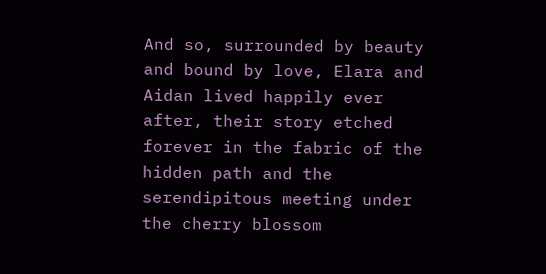And so, surrounded by beauty and bound by love, Elara and Aidan lived happily ever after, their story etched forever in the fabric of the hidden path and the serendipitous meeting under the cherry blossom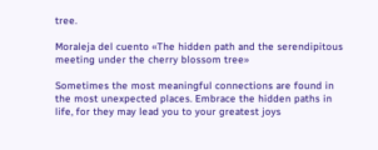tree.

Moraleja del cuento «The hidden path and the serendipitous meeting under the cherry blossom tree»

Sometimes the most meaningful connections are found in the most unexpected places. Embrace the hidden paths in life, for they may lead you to your greatest joys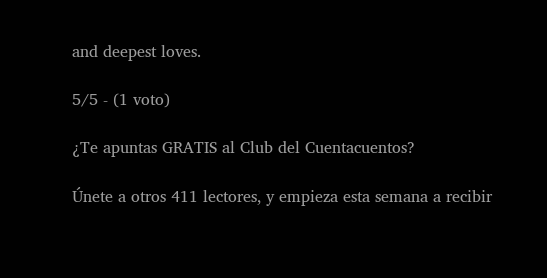and deepest loves.

5/5 - (1 voto)

¿Te apuntas GRATIS al Club del Cuentacuentos?

Únete a otros 411 lectores, y empieza esta semana a recibir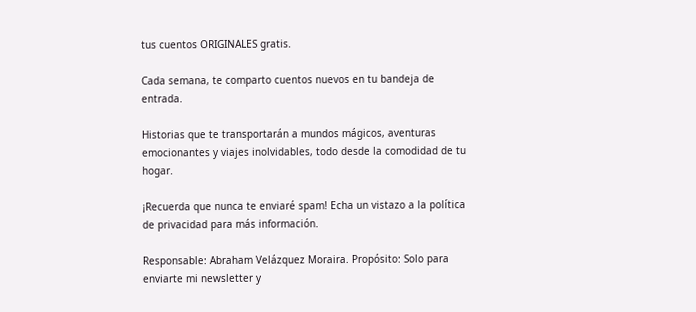tus cuentos ORIGINALES gratis.

Cada semana, te comparto cuentos nuevos en tu bandeja de entrada.

Historias que te transportarán a mundos mágicos, aventuras emocionantes y viajes inolvidables, todo desde la comodidad de tu hogar.

¡Recuerda que nunca te enviaré spam! Echa un vistazo a la política de privacidad para más información.

Responsable: Abraham Velázquez Moraira. Propósito: Solo para enviarte mi newsletter y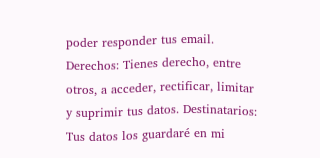poder responder tus email. Derechos: Tienes derecho, entre otros, a acceder, rectificar, limitar y suprimir tus datos. Destinatarios: Tus datos los guardaré en mi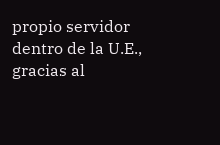propio servidor dentro de la U.E., gracias al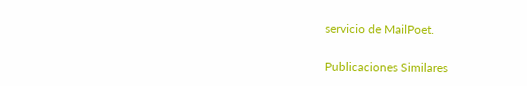servicio de MailPoet.

Publicaciones Similares